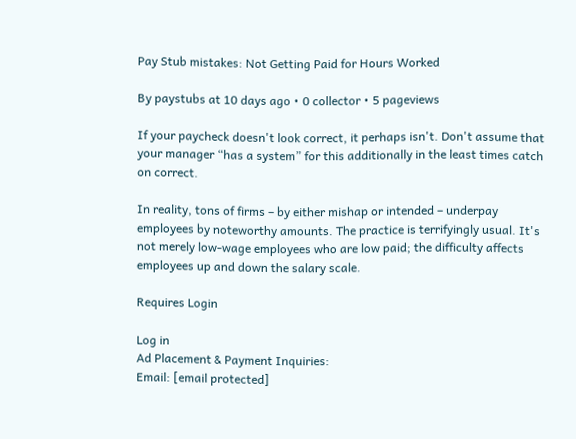Pay Stub mistakes: Not Getting Paid for Hours Worked

By paystubs at 10 days ago • 0 collector • 5 pageviews

If your paycheck doesn't look correct, it perhaps isn't. Don't assume that your manager “has a system” for this additionally in the least times catch on correct.

In reality, tons of firms – by either mishap or intended – underpay employees by noteworthy amounts. The practice is terrifyingly usual. It's not merely low-wage employees who are low paid; the difficulty affects employees up and down the salary scale.

Requires Login

Log in
Ad Placement & Payment Inquiries:
Email: [email protected]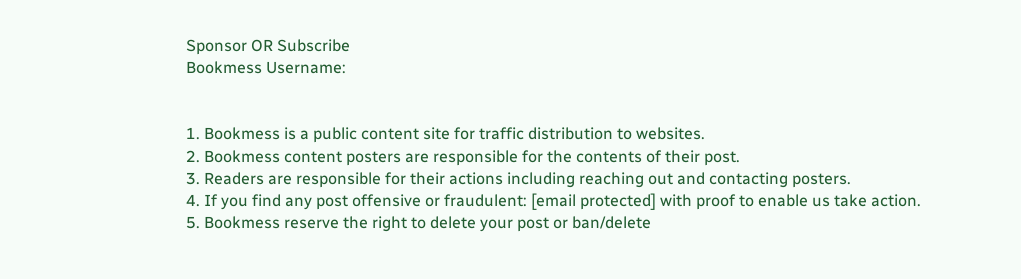Sponsor OR Subscribe
Bookmess Username:


1. Bookmess is a public content site for traffic distribution to websites.
2. Bookmess content posters are responsible for the contents of their post.
3. Readers are responsible for their actions including reaching out and contacting posters.
4. If you find any post offensive or fraudulent: [email protected] with proof to enable us take action.
5. Bookmess reserve the right to delete your post or ban/delete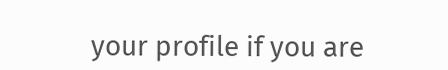your profile if you are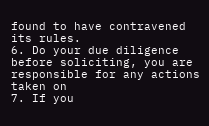found to have contravened its rules.
6. Do your due diligence before soliciting, you are responsible for any actions taken on
7. If you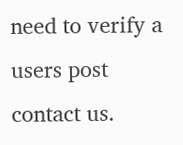need to verify a users post contact us.